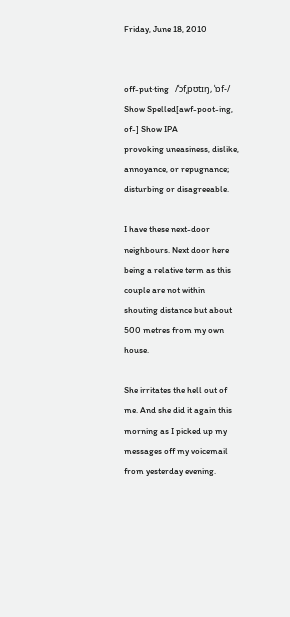Friday, June 18, 2010


off-put·ting   /ˈɔfˌpʊtɪŋ, ˈɒf-/ Show Spelled[awf-poot-ing, of-] Show IPA
provoking uneasiness, dislike, annoyance, or repugnance; disturbing or disagreeable.

I have these next-door neighbours. Next door here being a relative term as this couple are not within shouting distance but about 500 metres from my own house.

She irritates the hell out of me. And she did it again this morning as I picked up my messages off my voicemail from yesterday evening.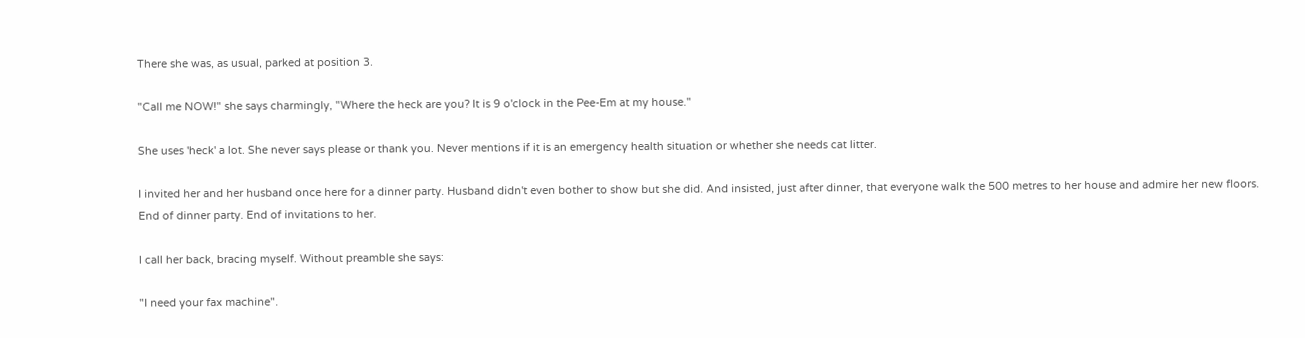There she was, as usual, parked at position 3.

"Call me NOW!" she says charmingly, "Where the heck are you? It is 9 o'clock in the Pee-Em at my house."

She uses 'heck' a lot. She never says please or thank you. Never mentions if it is an emergency health situation or whether she needs cat litter.

I invited her and her husband once here for a dinner party. Husband didn't even bother to show but she did. And insisted, just after dinner, that everyone walk the 500 metres to her house and admire her new floors. End of dinner party. End of invitations to her.

I call her back, bracing myself. Without preamble she says:

"I need your fax machine".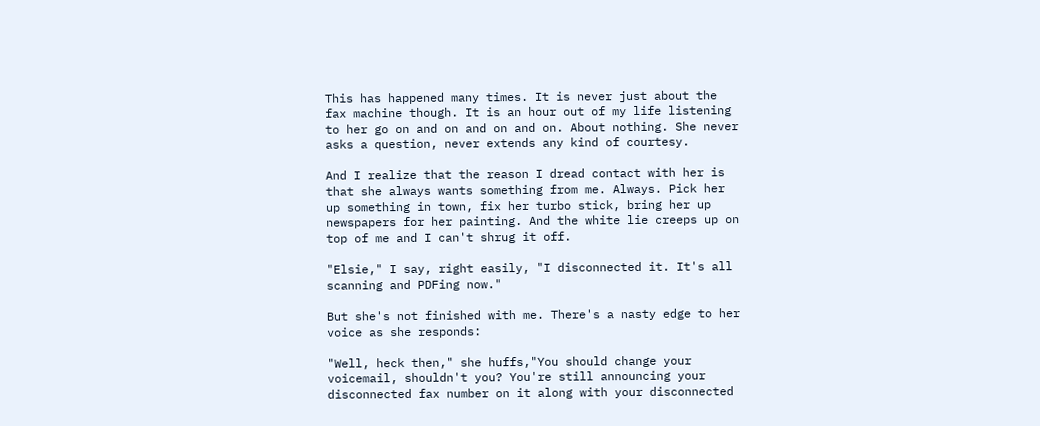This has happened many times. It is never just about the fax machine though. It is an hour out of my life listening to her go on and on and on and on. About nothing. She never asks a question, never extends any kind of courtesy.

And I realize that the reason I dread contact with her is that she always wants something from me. Always. Pick her up something in town, fix her turbo stick, bring her up newspapers for her painting. And the white lie creeps up on top of me and I can't shrug it off.

"Elsie," I say, right easily, "I disconnected it. It's all scanning and PDFing now."

But she's not finished with me. There's a nasty edge to her voice as she responds:

"Well, heck then," she huffs,"You should change your voicemail, shouldn't you? You're still announcing your disconnected fax number on it along with your disconnected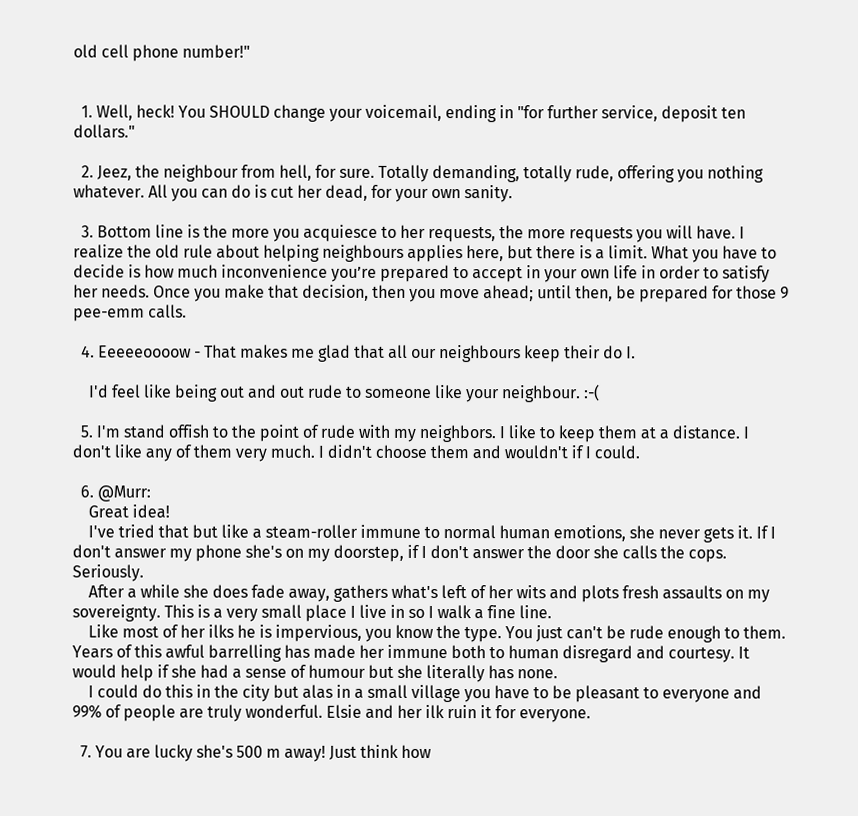old cell phone number!"


  1. Well, heck! You SHOULD change your voicemail, ending in "for further service, deposit ten dollars."

  2. Jeez, the neighbour from hell, for sure. Totally demanding, totally rude, offering you nothing whatever. All you can do is cut her dead, for your own sanity.

  3. Bottom line is the more you acquiesce to her requests, the more requests you will have. I realize the old rule about helping neighbours applies here, but there is a limit. What you have to decide is how much inconvenience you’re prepared to accept in your own life in order to satisfy her needs. Once you make that decision, then you move ahead; until then, be prepared for those 9 pee-emm calls.

  4. Eeeeeoooow - That makes me glad that all our neighbours keep their do I.

    I'd feel like being out and out rude to someone like your neighbour. :-(

  5. I'm stand offish to the point of rude with my neighbors. I like to keep them at a distance. I don't like any of them very much. I didn't choose them and wouldn't if I could.

  6. @Murr:
    Great idea!
    I've tried that but like a steam-roller immune to normal human emotions, she never gets it. If I don't answer my phone she's on my doorstep, if I don't answer the door she calls the cops. Seriously.
    After a while she does fade away, gathers what's left of her wits and plots fresh assaults on my sovereignty. This is a very small place I live in so I walk a fine line.
    Like most of her ilks he is impervious, you know the type. You just can't be rude enough to them. Years of this awful barrelling has made her immune both to human disregard and courtesy. It would help if she had a sense of humour but she literally has none.
    I could do this in the city but alas in a small village you have to be pleasant to everyone and 99% of people are truly wonderful. Elsie and her ilk ruin it for everyone.

  7. You are lucky she's 500 m away! Just think how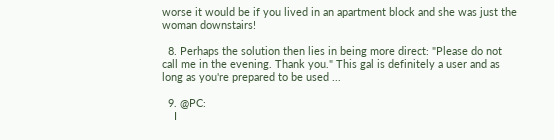worse it would be if you lived in an apartment block and she was just the woman downstairs!

  8. Perhaps the solution then lies in being more direct: "Please do not call me in the evening. Thank you." This gal is definitely a user and as long as you're prepared to be used ...

  9. @PC:
    I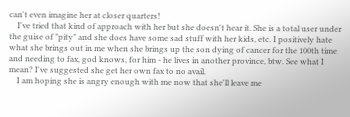can't even imagine her at closer quarters!
    I've tried that kind of approach with her but she doesn't hear it. She is a total user under the guise of "pity" and she does have some sad stuff with her kids, etc. I positively hate what she brings out in me when she brings up the son dying of cancer for the 100th time and needing to fax, god knows, for him - he lives in another province, btw. See what I mean? I've suggested she get her own fax to no avail.
    I am hoping she is angry enough with me now that she'll leave me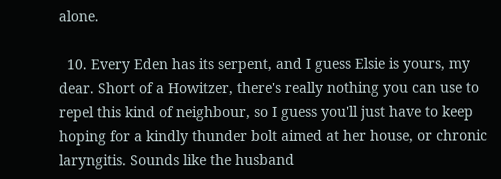alone.

  10. Every Eden has its serpent, and I guess Elsie is yours, my dear. Short of a Howitzer, there's really nothing you can use to repel this kind of neighbour, so I guess you'll just have to keep hoping for a kindly thunder bolt aimed at her house, or chronic laryngitis. Sounds like the husband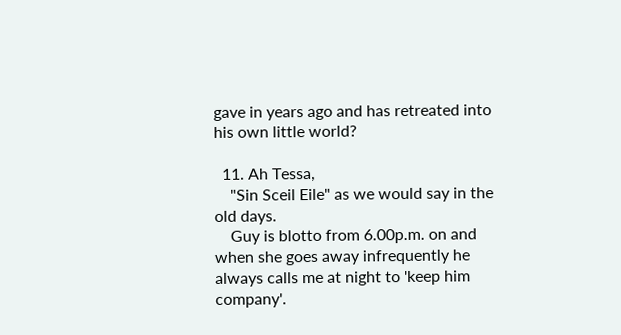gave in years ago and has retreated into his own little world?

  11. Ah Tessa,
    "Sin Sceil Eile" as we would say in the old days.
    Guy is blotto from 6.00p.m. on and when she goes away infrequently he always calls me at night to 'keep him company'.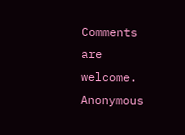Comments are welcome. Anonymous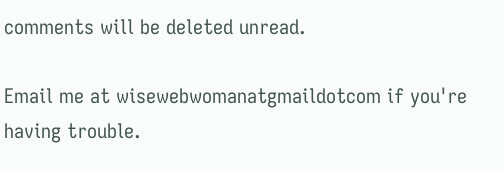comments will be deleted unread.

Email me at wisewebwomanatgmaildotcom if you're having trouble.